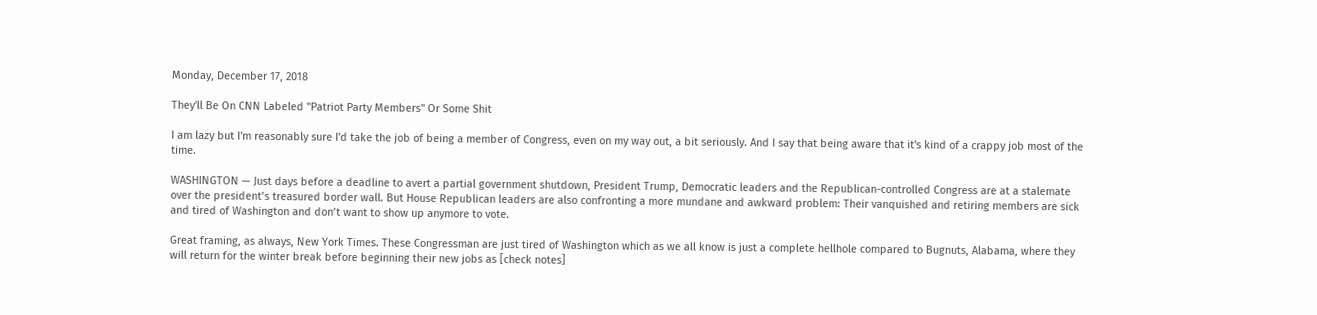Monday, December 17, 2018

They'll Be On CNN Labeled "Patriot Party Members" Or Some Shit

I am lazy but I'm reasonably sure I'd take the job of being a member of Congress, even on my way out, a bit seriously. And I say that being aware that it's kind of a crappy job most of the time.

WASHINGTON — Just days before a deadline to avert a partial government shutdown, President Trump, Democratic leaders and the Republican-controlled Congress are at a stalemate over the president’s treasured border wall. But House Republican leaders are also confronting a more mundane and awkward problem: Their vanquished and retiring members are sick and tired of Washington and don’t want to show up anymore to vote.

Great framing, as always, New York Times. These Congressman are just tired of Washington which as we all know is just a complete hellhole compared to Bugnuts, Alabama, where they will return for the winter break before beginning their new jobs as [check notes]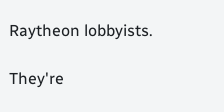Raytheon lobbyists.

They're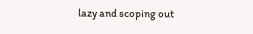lazy and scoping out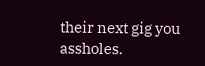their next gig you assholes.